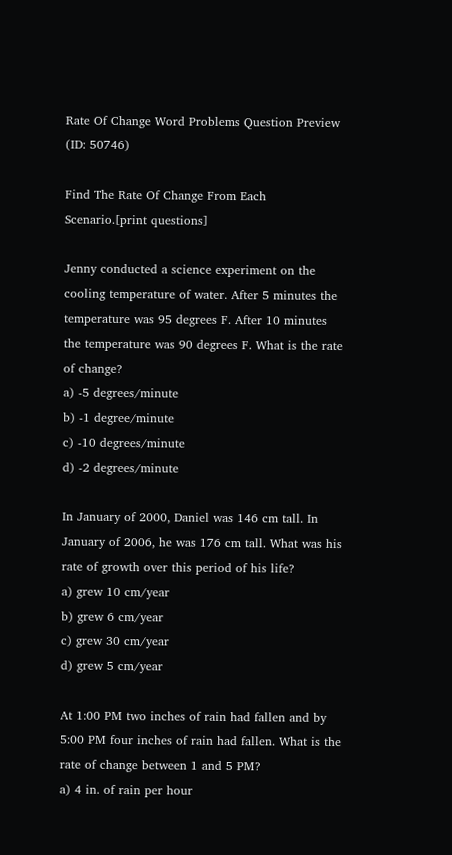Rate Of Change Word Problems Question Preview (ID: 50746)

Find The Rate Of Change From Each Scenario.[print questions]

Jenny conducted a science experiment on the cooling temperature of water. After 5 minutes the temperature was 95 degrees F. After 10 minutes the temperature was 90 degrees F. What is the rate of change?
a) -5 degrees/minute
b) -1 degree/minute
c) -10 degrees/minute
d) -2 degrees/minute

In January of 2000, Daniel was 146 cm tall. In January of 2006, he was 176 cm tall. What was his rate of growth over this period of his life?
a) grew 10 cm/year
b) grew 6 cm/year
c) grew 30 cm/year
d) grew 5 cm/year

At 1:00 PM two inches of rain had fallen and by 5:00 PM four inches of rain had fallen. What is the rate of change between 1 and 5 PM?
a) 4 in. of rain per hour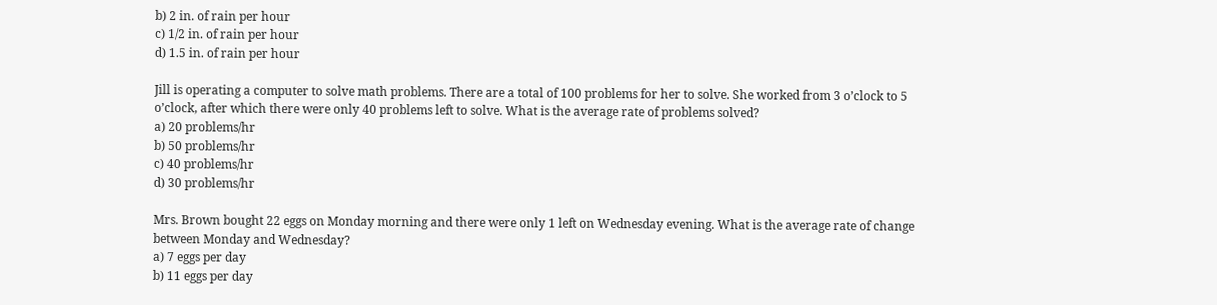b) 2 in. of rain per hour
c) 1/2 in. of rain per hour
d) 1.5 in. of rain per hour

Jill is operating a computer to solve math problems. There are a total of 100 problems for her to solve. She worked from 3 o’clock to 5 o’clock, after which there were only 40 problems left to solve. What is the average rate of problems solved?
a) 20 problems/hr
b) 50 problems/hr
c) 40 problems/hr
d) 30 problems/hr

Mrs. Brown bought 22 eggs on Monday morning and there were only 1 left on Wednesday evening. What is the average rate of change between Monday and Wednesday?
a) 7 eggs per day
b) 11 eggs per day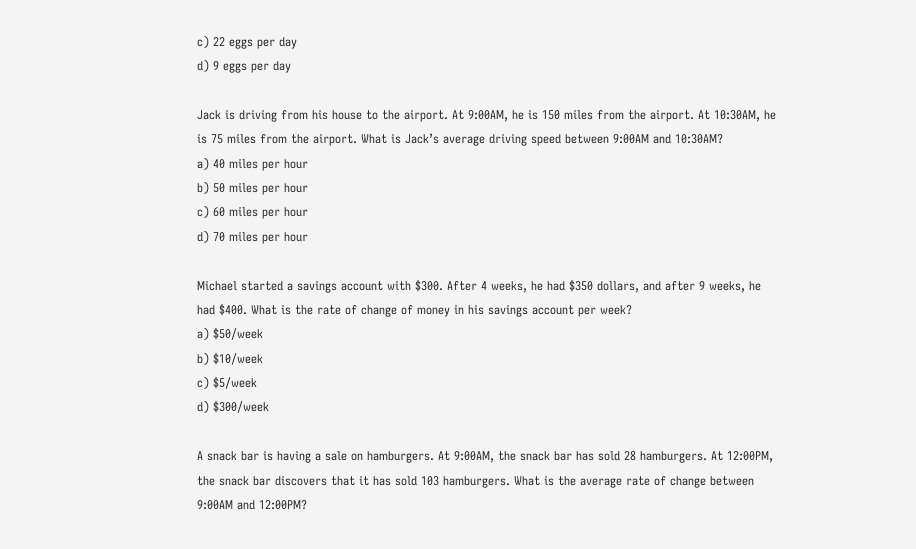c) 22 eggs per day
d) 9 eggs per day

Jack is driving from his house to the airport. At 9:00AM, he is 150 miles from the airport. At 10:30AM, he is 75 miles from the airport. What is Jack’s average driving speed between 9:00AM and 10:30AM?
a) 40 miles per hour
b) 50 miles per hour
c) 60 miles per hour
d) 70 miles per hour

Michael started a savings account with $300. After 4 weeks, he had $350 dollars, and after 9 weeks, he had $400. What is the rate of change of money in his savings account per week?
a) $50/week
b) $10/week
c) $5/week
d) $300/week

A snack bar is having a sale on hamburgers. At 9:00AM, the snack bar has sold 28 hamburgers. At 12:00PM, the snack bar discovers that it has sold 103 hamburgers. What is the average rate of change between 9:00AM and 12:00PM?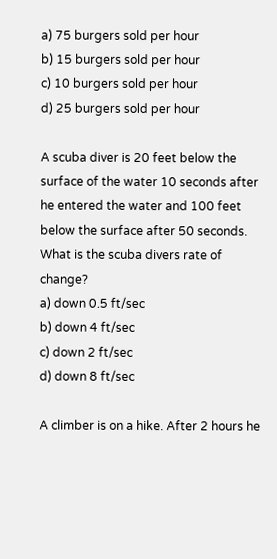a) 75 burgers sold per hour
b) 15 burgers sold per hour
c) 10 burgers sold per hour
d) 25 burgers sold per hour

A scuba diver is 20 feet below the surface of the water 10 seconds after he entered the water and 100 feet below the surface after 50 seconds. What is the scuba divers rate of change?
a) down 0.5 ft/sec
b) down 4 ft/sec
c) down 2 ft/sec
d) down 8 ft/sec

A climber is on a hike. After 2 hours he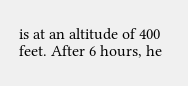is at an altitude of 400 feet. After 6 hours, he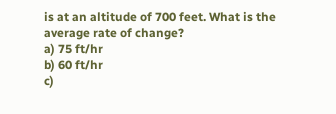is at an altitude of 700 feet. What is the average rate of change?
a) 75 ft/hr
b) 60 ft/hr
c)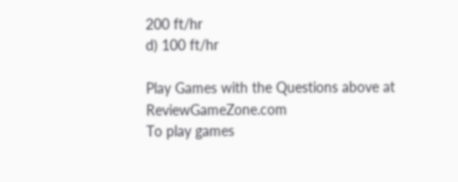200 ft/hr
d) 100 ft/hr

Play Games with the Questions above at ReviewGameZone.com
To play games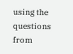using the questions from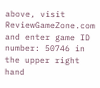above, visit ReviewGameZone.com and enter game ID number: 50746 in the upper right hand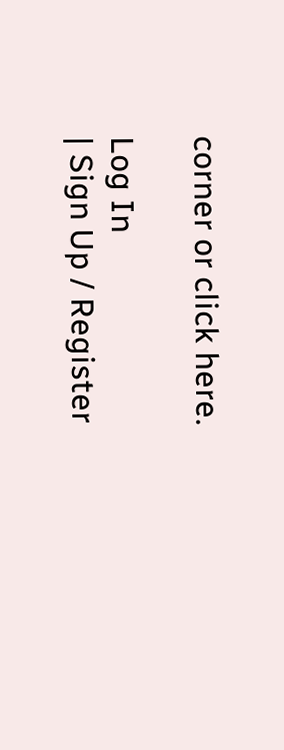corner or click here.

Log In
| Sign Up / Register